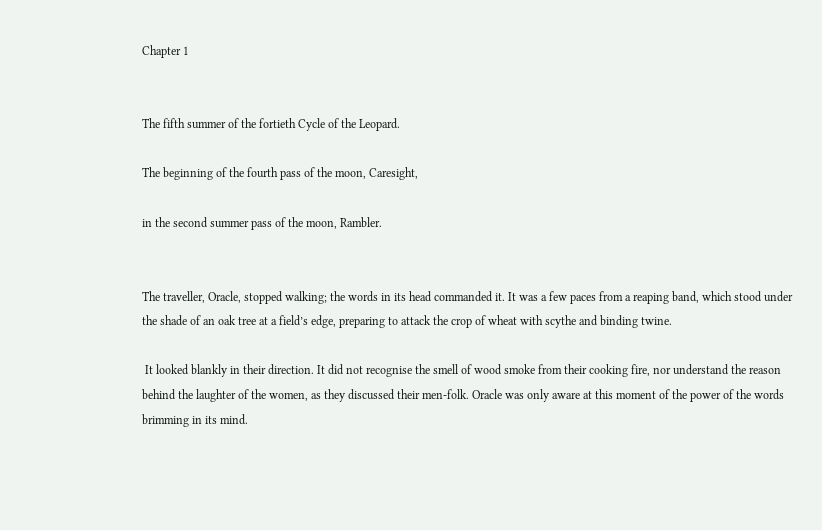Chapter 1


The fifth summer of the fortieth Cycle of the Leopard.

The beginning of the fourth pass of the moon, Caresight,

in the second summer pass of the moon, Rambler.


The traveller, Oracle, stopped walking; the words in its head commanded it. It was a few paces from a reaping band, which stood under the shade of an oak tree at a field’s edge, preparing to attack the crop of wheat with scythe and binding twine.

 It looked blankly in their direction. It did not recognise the smell of wood smoke from their cooking fire, nor understand the reason behind the laughter of the women, as they discussed their men-folk. Oracle was only aware at this moment of the power of the words brimming in its mind.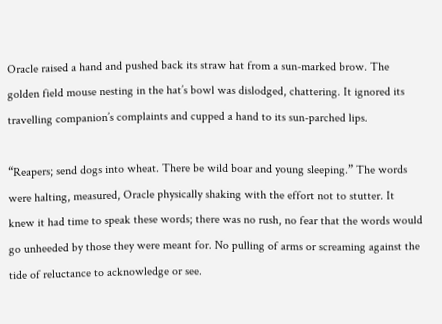Oracle raised a hand and pushed back its straw hat from a sun-marked brow. The golden field mouse nesting in the hat’s bowl was dislodged, chattering. It ignored its travelling companion’s complaints and cupped a hand to its sun-parched lips.

“Reapers; send dogs into wheat. There be wild boar and young sleeping.” The words were halting, measured, Oracle physically shaking with the effort not to stutter. It knew it had time to speak these words; there was no rush, no fear that the words would go unheeded by those they were meant for. No pulling of arms or screaming against the tide of reluctance to acknowledge or see.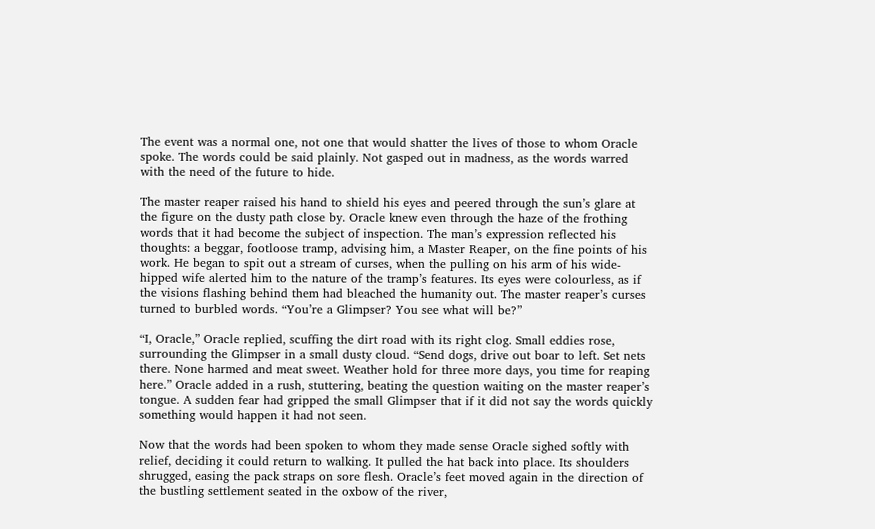The event was a normal one, not one that would shatter the lives of those to whom Oracle spoke. The words could be said plainly. Not gasped out in madness, as the words warred with the need of the future to hide.

The master reaper raised his hand to shield his eyes and peered through the sun’s glare at the figure on the dusty path close by. Oracle knew even through the haze of the frothing words that it had become the subject of inspection. The man’s expression reflected his thoughts: a beggar, footloose tramp, advising him, a Master Reaper, on the fine points of his work. He began to spit out a stream of curses, when the pulling on his arm of his wide-hipped wife alerted him to the nature of the tramp’s features. Its eyes were colourless, as if the visions flashing behind them had bleached the humanity out. The master reaper’s curses turned to burbled words. “You’re a Glimpser? You see what will be?”

“I, Oracle,” Oracle replied, scuffing the dirt road with its right clog. Small eddies rose, surrounding the Glimpser in a small dusty cloud. “Send dogs, drive out boar to left. Set nets there. None harmed and meat sweet. Weather hold for three more days, you time for reaping here.” Oracle added in a rush, stuttering, beating the question waiting on the master reaper’s tongue. A sudden fear had gripped the small Glimpser that if it did not say the words quickly something would happen it had not seen.

Now that the words had been spoken to whom they made sense Oracle sighed softly with relief, deciding it could return to walking. It pulled the hat back into place. Its shoulders shrugged, easing the pack straps on sore flesh. Oracle’s feet moved again in the direction of the bustling settlement seated in the oxbow of the river,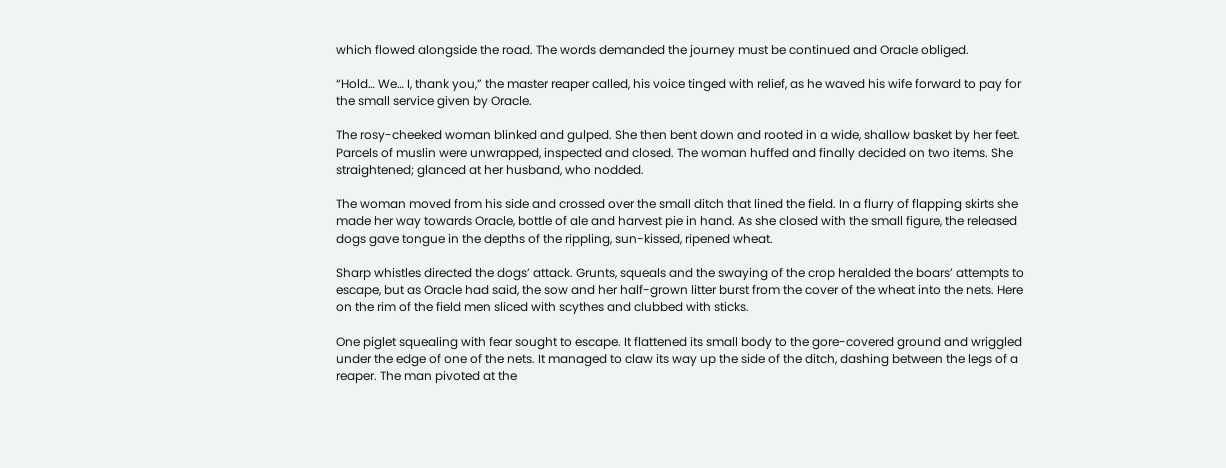which flowed alongside the road. The words demanded the journey must be continued and Oracle obliged.

“Hold… We… I, thank you,” the master reaper called, his voice tinged with relief, as he waved his wife forward to pay for the small service given by Oracle.

The rosy-cheeked woman blinked and gulped. She then bent down and rooted in a wide, shallow basket by her feet. Parcels of muslin were unwrapped, inspected and closed. The woman huffed and finally decided on two items. She straightened; glanced at her husband, who nodded.

The woman moved from his side and crossed over the small ditch that lined the field. In a flurry of flapping skirts she made her way towards Oracle, bottle of ale and harvest pie in hand. As she closed with the small figure, the released dogs gave tongue in the depths of the rippling, sun-kissed, ripened wheat.

Sharp whistles directed the dogs’ attack. Grunts, squeals and the swaying of the crop heralded the boars’ attempts to escape, but as Oracle had said, the sow and her half-grown litter burst from the cover of the wheat into the nets. Here on the rim of the field men sliced with scythes and clubbed with sticks.

One piglet squealing with fear sought to escape. It flattened its small body to the gore-covered ground and wriggled under the edge of one of the nets. It managed to claw its way up the side of the ditch, dashing between the legs of a reaper. The man pivoted at the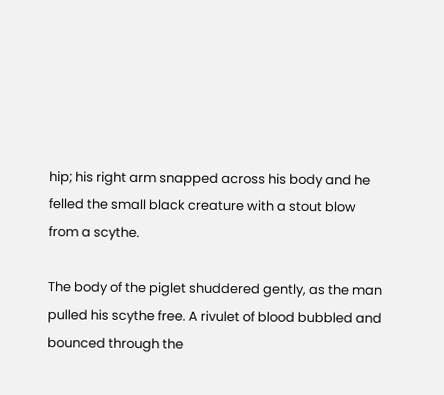hip; his right arm snapped across his body and he felled the small black creature with a stout blow from a scythe.

The body of the piglet shuddered gently, as the man pulled his scythe free. A rivulet of blood bubbled and bounced through the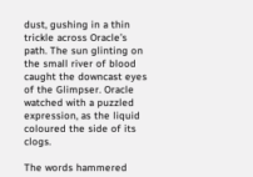dust, gushing in a thin trickle across Oracle’s path. The sun glinting on the small river of blood caught the downcast eyes of the Glimpser. Oracle watched with a puzzled expression, as the liquid coloured the side of its clogs.

The words hammered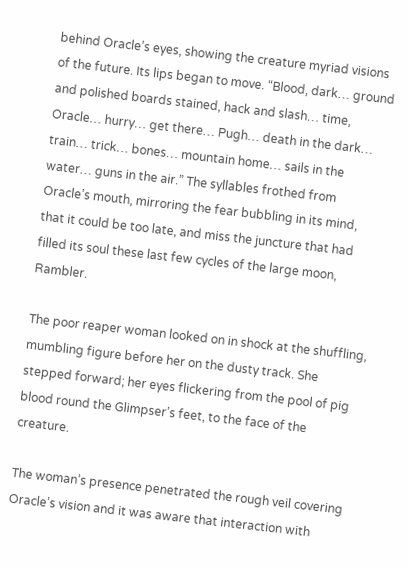behind Oracle’s eyes, showing the creature myriad visions of the future. Its lips began to move. “Blood, dark… ground and polished boards stained, hack and slash… time, Oracle… hurry… get there… Pugh… death in the dark… train… trick… bones… mountain home… sails in the water… guns in the air.” The syllables frothed from Oracle’s mouth, mirroring the fear bubbling in its mind, that it could be too late, and miss the juncture that had filled its soul these last few cycles of the large moon, Rambler.

The poor reaper woman looked on in shock at the shuffling, mumbling figure before her on the dusty track. She stepped forward; her eyes flickering from the pool of pig blood round the Glimpser’s feet, to the face of the creature.

The woman’s presence penetrated the rough veil covering Oracle’s vision and it was aware that interaction with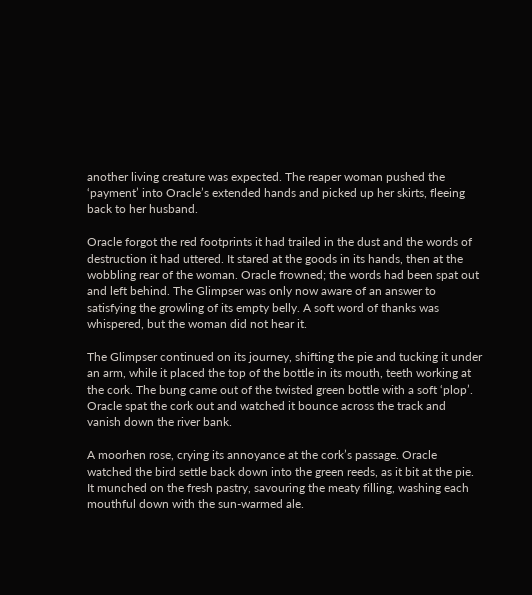another living creature was expected. The reaper woman pushed the ‘payment’ into Oracle’s extended hands and picked up her skirts, fleeing back to her husband.

Oracle forgot the red footprints it had trailed in the dust and the words of destruction it had uttered. It stared at the goods in its hands, then at the wobbling rear of the woman. Oracle frowned; the words had been spat out and left behind. The Glimpser was only now aware of an answer to satisfying the growling of its empty belly. A soft word of thanks was whispered, but the woman did not hear it.

The Glimpser continued on its journey, shifting the pie and tucking it under an arm, while it placed the top of the bottle in its mouth, teeth working at the cork. The bung came out of the twisted green bottle with a soft ‘plop’. Oracle spat the cork out and watched it bounce across the track and vanish down the river bank.

A moorhen rose, crying its annoyance at the cork’s passage. Oracle watched the bird settle back down into the green reeds, as it bit at the pie. It munched on the fresh pastry, savouring the meaty filling, washing each mouthful down with the sun-warmed ale.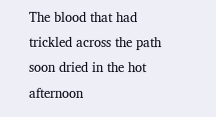The blood that had trickled across the path soon dried in the hot afternoon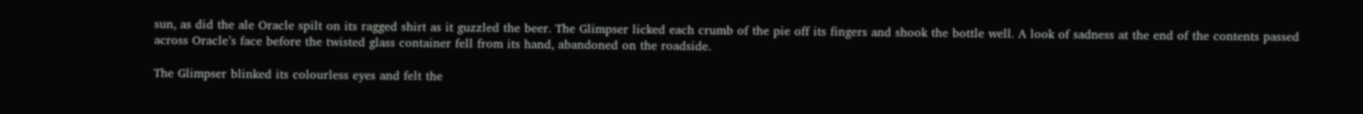sun, as did the ale Oracle spilt on its ragged shirt as it guzzled the beer. The Glimpser licked each crumb of the pie off its fingers and shook the bottle well. A look of sadness at the end of the contents passed across Oracle’s face before the twisted glass container fell from its hand, abandoned on the roadside.

The Glimpser blinked its colourless eyes and felt the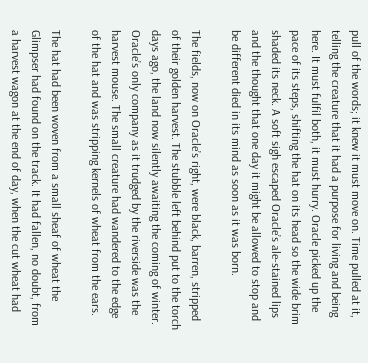pull of the words; it knew it must move on. Time pulled at it, telling the creature that it had a purpose for living and being here. It must fulfil both, it must hurry. Oracle picked up the pace of its steps, shifting the hat on its head so the wide brim shaded its neck. A soft sigh escaped Oracle’s ale-stained lips and the thought that one day it might be allowed to stop and be different died in its mind as soon as it was born.

The fields, now on Oracle’s right, were black, barren, stripped of their golden harvest. The stubble left behind put to the torch days ago, the land now silently awaiting the coming of winter. Oracle’s only company as it trudged by the riverside was the harvest mouse. The small creature had wandered to the edge of the hat and was stripping kernels of wheat from the ears.

The hat had been woven from a small sheaf of wheat the Glimpser had found on the track. It had fallen, no doubt, from a harvest wagon at the end of day, when the cut wheat had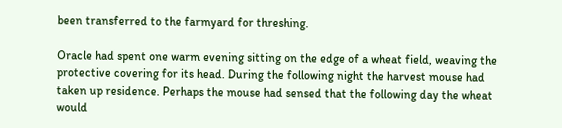been transferred to the farmyard for threshing.

Oracle had spent one warm evening sitting on the edge of a wheat field, weaving the protective covering for its head. During the following night the harvest mouse had taken up residence. Perhaps the mouse had sensed that the following day the wheat would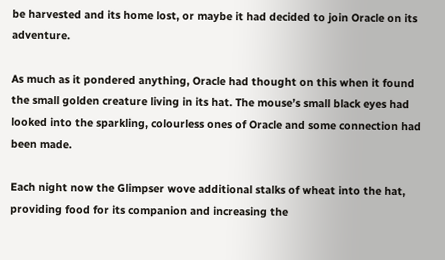be harvested and its home lost, or maybe it had decided to join Oracle on its adventure.

As much as it pondered anything, Oracle had thought on this when it found the small golden creature living in its hat. The mouse’s small black eyes had looked into the sparkling, colourless ones of Oracle and some connection had been made.

Each night now the Glimpser wove additional stalks of wheat into the hat, providing food for its companion and increasing the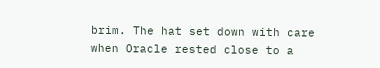brim. The hat set down with care when Oracle rested close to a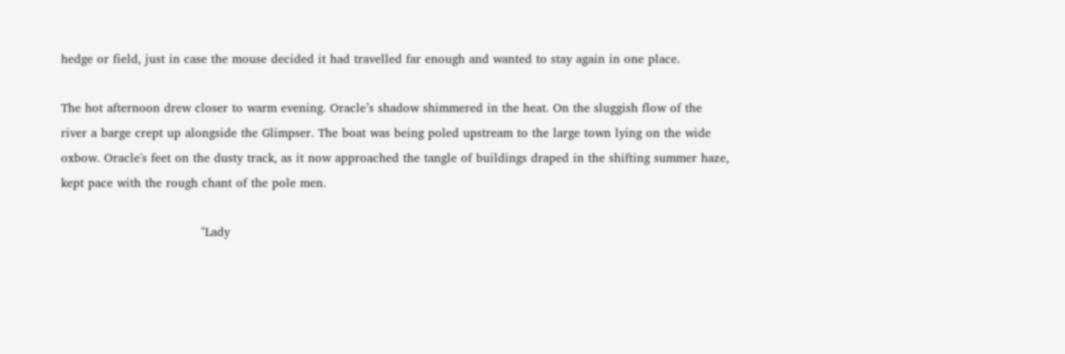hedge or field, just in case the mouse decided it had travelled far enough and wanted to stay again in one place.

The hot afternoon drew closer to warm evening. Oracle’s shadow shimmered in the heat. On the sluggish flow of the river a barge crept up alongside the Glimpser. The boat was being poled upstream to the large town lying on the wide oxbow. Oracle's feet on the dusty track, as it now approached the tangle of buildings draped in the shifting summer haze, kept pace with the rough chant of the pole men.

                                   "Lady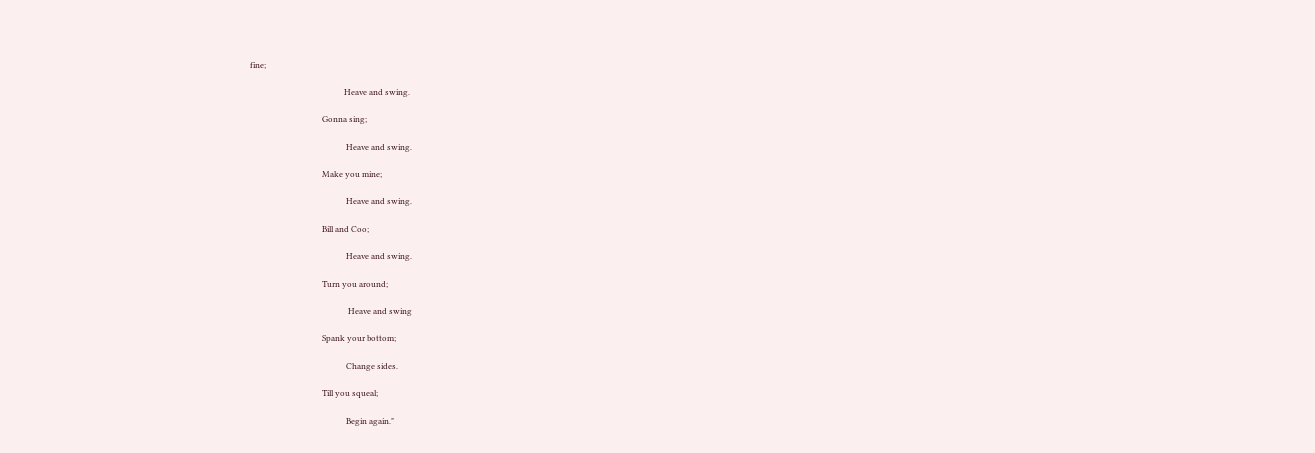fine;

                                               Heave and swing.

                                    Gonna sing;

                                                Heave and swing.

                                    Make you mine;

                                                Heave and swing.

                                    Bill and Coo;

                                                Heave and swing.

                                    Turn you around;

                                                 Heave and swing

                                    Spank your bottom;

                                                Change sides.

                                    Till you squeal;

                                                Begin again."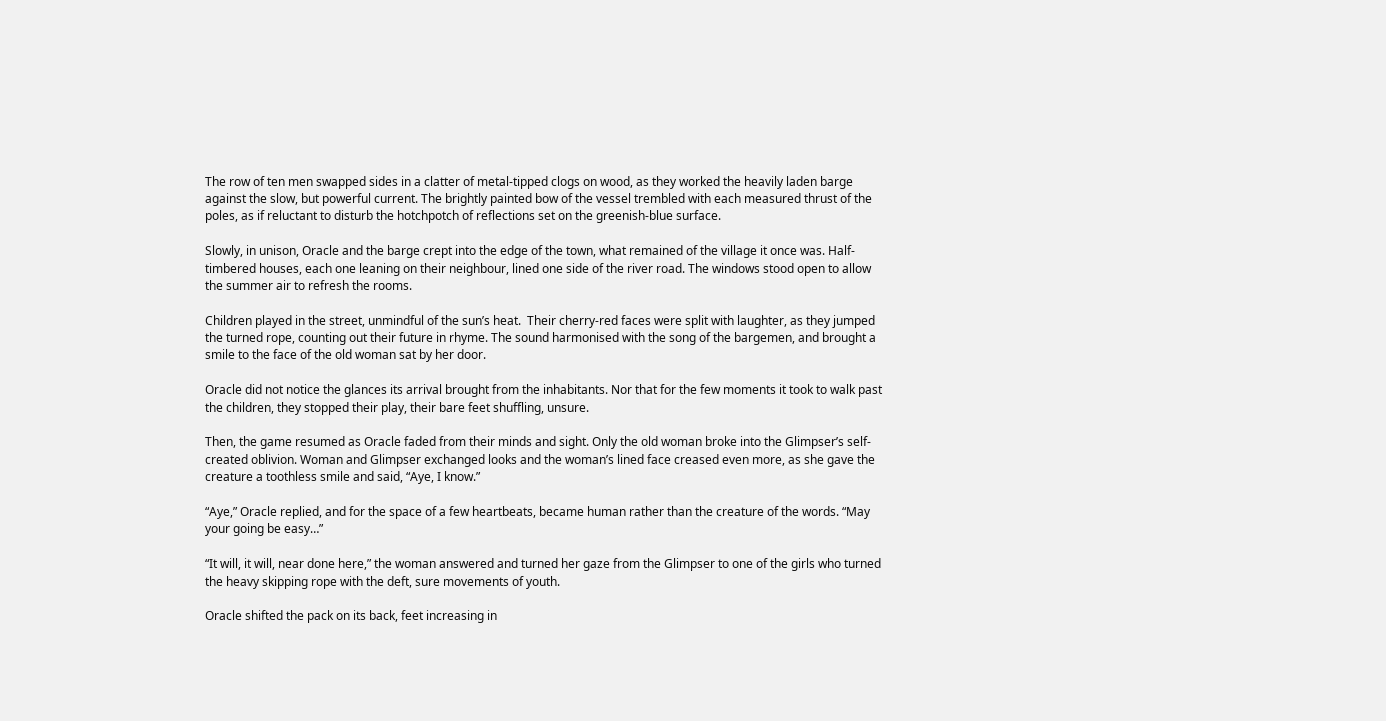The row of ten men swapped sides in a clatter of metal-tipped clogs on wood, as they worked the heavily laden barge against the slow, but powerful current. The brightly painted bow of the vessel trembled with each measured thrust of the poles, as if reluctant to disturb the hotchpotch of reflections set on the greenish-blue surface.

Slowly, in unison, Oracle and the barge crept into the edge of the town, what remained of the village it once was. Half-timbered houses, each one leaning on their neighbour, lined one side of the river road. The windows stood open to allow the summer air to refresh the rooms.

Children played in the street, unmindful of the sun’s heat.  Their cherry-red faces were split with laughter, as they jumped the turned rope, counting out their future in rhyme. The sound harmonised with the song of the bargemen, and brought a smile to the face of the old woman sat by her door.

Oracle did not notice the glances its arrival brought from the inhabitants. Nor that for the few moments it took to walk past the children, they stopped their play, their bare feet shuffling, unsure.

Then, the game resumed as Oracle faded from their minds and sight. Only the old woman broke into the Glimpser’s self-created oblivion. Woman and Glimpser exchanged looks and the woman’s lined face creased even more, as she gave the creature a toothless smile and said, “Aye, I know.”

“Aye,” Oracle replied, and for the space of a few heartbeats, became human rather than the creature of the words. “May your going be easy…”

“It will, it will, near done here,” the woman answered and turned her gaze from the Glimpser to one of the girls who turned the heavy skipping rope with the deft, sure movements of youth.

Oracle shifted the pack on its back, feet increasing in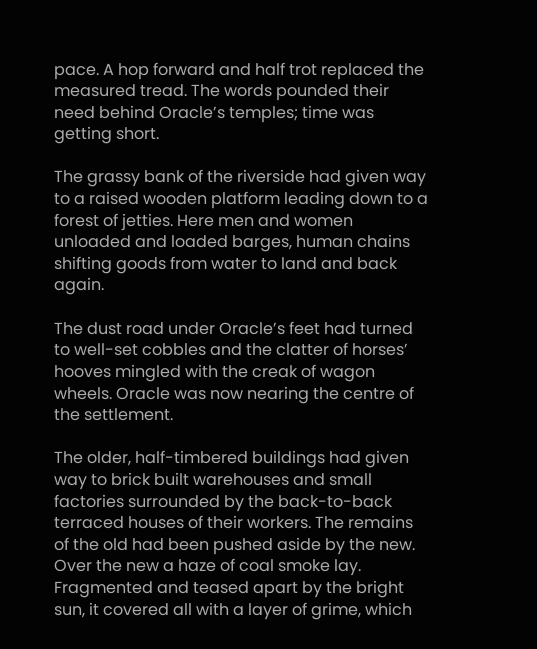pace. A hop forward and half trot replaced the measured tread. The words pounded their need behind Oracle’s temples; time was getting short.

The grassy bank of the riverside had given way to a raised wooden platform leading down to a forest of jetties. Here men and women unloaded and loaded barges, human chains shifting goods from water to land and back again.

The dust road under Oracle’s feet had turned to well-set cobbles and the clatter of horses’ hooves mingled with the creak of wagon wheels. Oracle was now nearing the centre of the settlement.

The older, half-timbered buildings had given way to brick built warehouses and small factories surrounded by the back-to-back terraced houses of their workers. The remains of the old had been pushed aside by the new. Over the new a haze of coal smoke lay. Fragmented and teased apart by the bright sun, it covered all with a layer of grime, which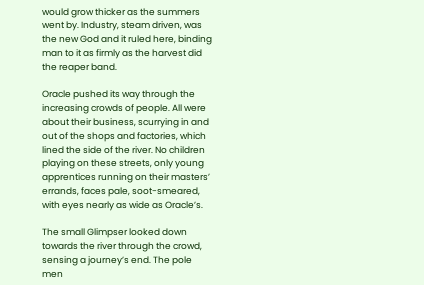would grow thicker as the summers went by. Industry, steam driven, was the new God and it ruled here, binding man to it as firmly as the harvest did the reaper band.

Oracle pushed its way through the increasing crowds of people. All were about their business, scurrying in and out of the shops and factories, which lined the side of the river. No children playing on these streets, only young apprentices running on their masters’ errands, faces pale, soot-smeared, with eyes nearly as wide as Oracle’s.

The small Glimpser looked down towards the river through the crowd, sensing a journey’s end. The pole men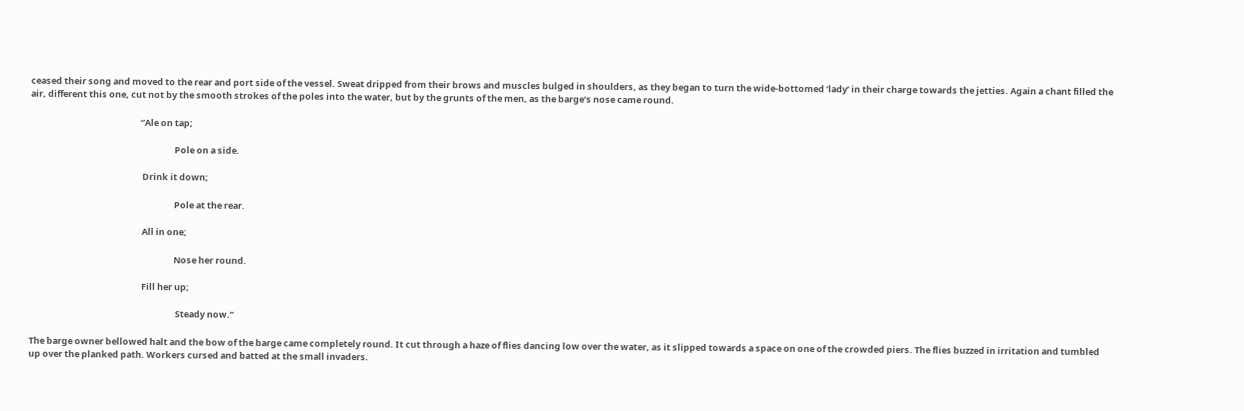ceased their song and moved to the rear and port side of the vessel. Sweat dripped from their brows and muscles bulged in shoulders, as they began to turn the wide-bottomed ‘lady’ in their charge towards the jetties. Again a chant filled the air, different this one, cut not by the smooth strokes of the poles into the water, but by the grunts of the men, as the barge’s nose came round.

                                                       “Ale on tap;

                                                                        Pole on a side.

                                                        Drink it down;

                                                                        Pole at the rear.

                                                        All in one;

                                                                        Nose her round.

                                                        Fill her up;

                                                                         Steady now.”

The barge owner bellowed halt and the bow of the barge came completely round. It cut through a haze of flies dancing low over the water, as it slipped towards a space on one of the crowded piers. The flies buzzed in irritation and tumbled up over the planked path. Workers cursed and batted at the small invaders.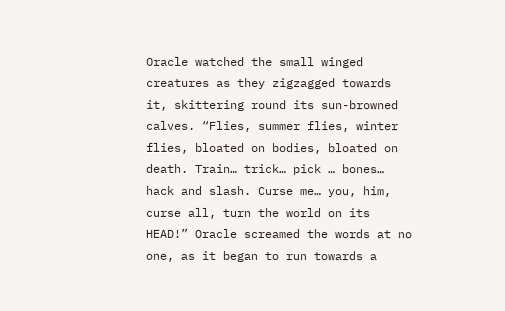Oracle watched the small winged creatures as they zigzagged towards it, skittering round its sun-browned calves. “Flies, summer flies, winter flies, bloated on bodies, bloated on death. Train… trick… pick … bones… hack and slash. Curse me… you, him, curse all, turn the world on its HEAD!” Oracle screamed the words at no one, as it began to run towards a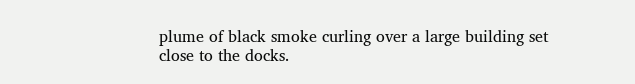plume of black smoke curling over a large building set close to the docks.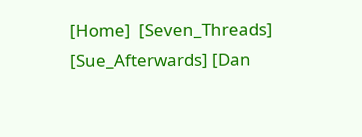[Home]  [Seven_Threads]  [Sue_Afterwards] [Dan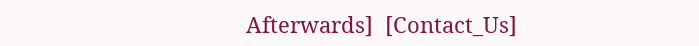Afterwards]  [Contact_Us]